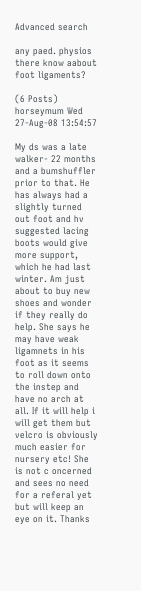Advanced search

any paed. physios there know aabout foot ligaments?

(6 Posts)
horseymum Wed 27-Aug-08 13:54:57

My ds was a late walker- 22 months and a bumshuffler prior to that. He has always had a slightly turned out foot and hv suggested lacing boots would give more support, which he had last winter. Am just about to buy new shoes and wonder if they really do help. She says he may have weak ligamnets in his foot as it seems to roll down onto the instep and have no arch at all. If it will help i will get them but velcro is obviously much easier for nursery etc! She is not c oncerned and sees no need for a referal yet but will keep an eye on it. Thanks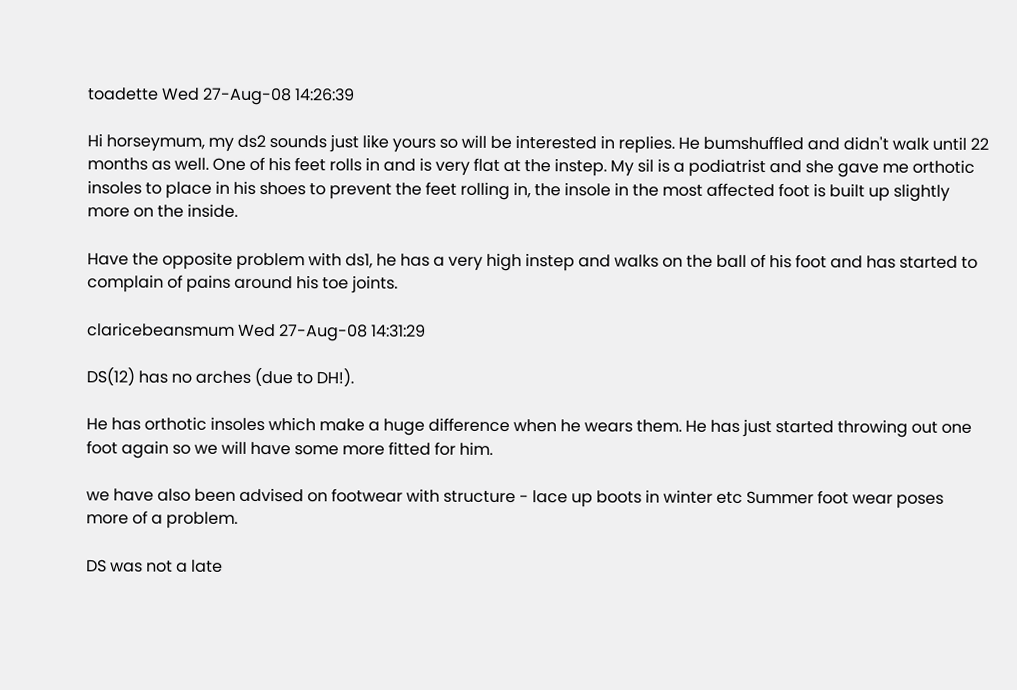toadette Wed 27-Aug-08 14:26:39

Hi horseymum, my ds2 sounds just like yours so will be interested in replies. He bumshuffled and didn't walk until 22 months as well. One of his feet rolls in and is very flat at the instep. My sil is a podiatrist and she gave me orthotic insoles to place in his shoes to prevent the feet rolling in, the insole in the most affected foot is built up slightly more on the inside.

Have the opposite problem with ds1, he has a very high instep and walks on the ball of his foot and has started to complain of pains around his toe joints.

claricebeansmum Wed 27-Aug-08 14:31:29

DS(12) has no arches (due to DH!).

He has orthotic insoles which make a huge difference when he wears them. He has just started throwing out one foot again so we will have some more fitted for him.

we have also been advised on footwear with structure - lace up boots in winter etc Summer foot wear poses more of a problem.

DS was not a late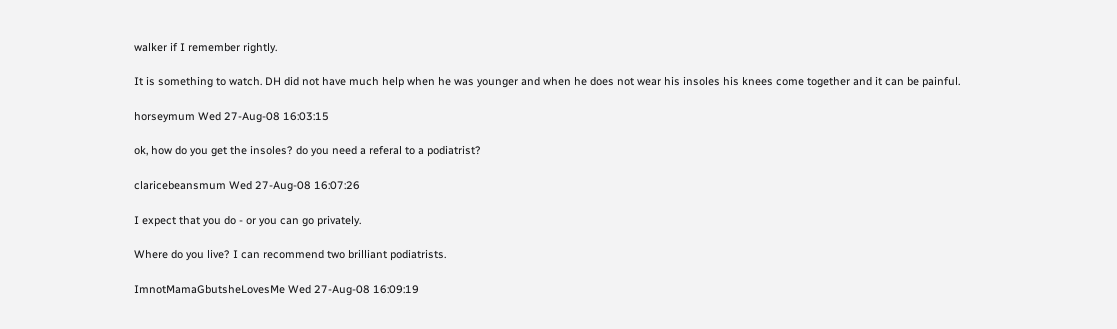walker if I remember rightly.

It is something to watch. DH did not have much help when he was younger and when he does not wear his insoles his knees come together and it can be painful.

horseymum Wed 27-Aug-08 16:03:15

ok, how do you get the insoles? do you need a referal to a podiatrist?

claricebeansmum Wed 27-Aug-08 16:07:26

I expect that you do - or you can go privately.

Where do you live? I can recommend two brilliant podiatrists.

ImnotMamaGbutsheLovesMe Wed 27-Aug-08 16:09:19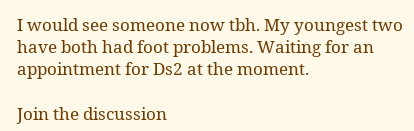I would see someone now tbh. My youngest two have both had foot problems. Waiting for an appointment for Ds2 at the moment.

Join the discussion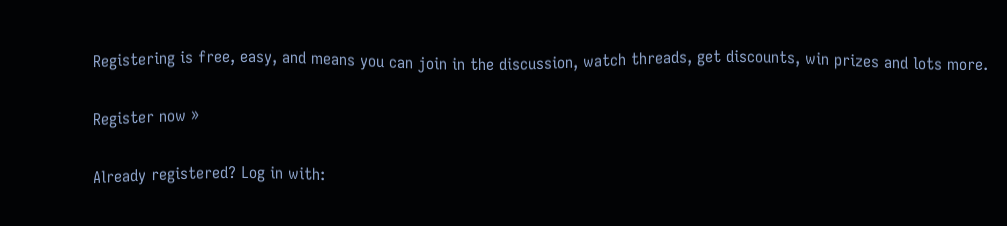Registering is free, easy, and means you can join in the discussion, watch threads, get discounts, win prizes and lots more.

Register now »

Already registered? Log in with: